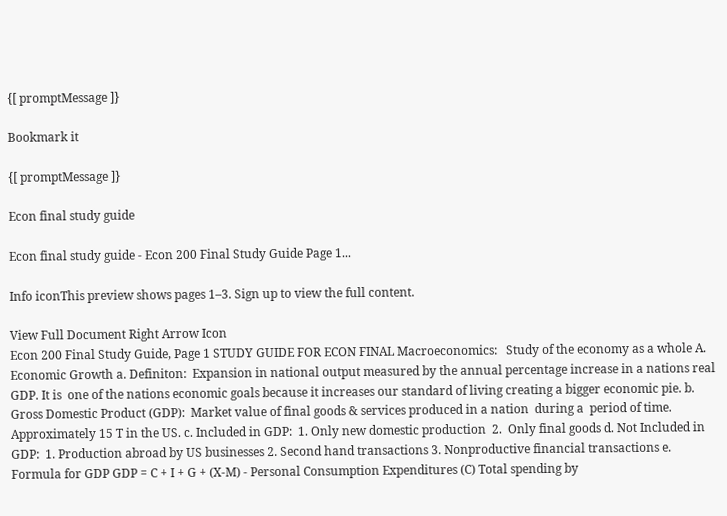{[ promptMessage ]}

Bookmark it

{[ promptMessage ]}

Econ final study guide

Econ final study guide - Econ 200 Final Study Guide Page 1...

Info iconThis preview shows pages 1–3. Sign up to view the full content.

View Full Document Right Arrow Icon
Econ 200 Final Study Guide, Page 1 STUDY GUIDE FOR ECON FINAL Macroeconomics:   Study of the economy as a whole A. Economic Growth a. Definiton:  Expansion in national output measured by the annual percentage increase in a nations real GDP. It is  one of the nations economic goals because it increases our standard of living creating a bigger economic pie. b. Gross Domestic Product (GDP):  Market value of final goods & services produced in a nation  during a  period of time. Approximately 15 T in the US. c. Included in GDP:  1. Only new domestic production  2.  Only final goods d. Not Included in GDP:  1. Production abroad by US businesses 2. Second hand transactions 3. Nonproductive financial transactions e. Formula for GDP GDP = C + I + G + (X-M) - Personal Consumption Expenditures (C) Total spending by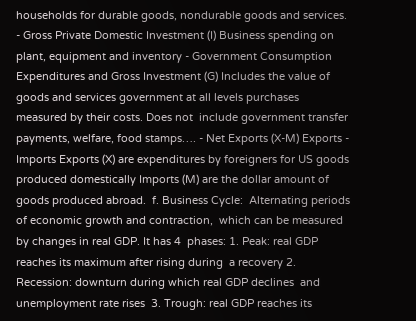households for durable goods, nondurable goods and services. - Gross Private Domestic Investment (I) Business spending on plant, equipment and inventory - Government Consumption Expenditures and Gross Investment (G) Includes the value of goods and services government at all levels purchases measured by their costs. Does not  include government transfer payments, welfare, food stamps…. - Net Exports (X-M) Exports - Imports Exports (X) are expenditures by foreigners for US goods produced domestically Imports (M) are the dollar amount of goods produced abroad.  f. Business Cycle:  Alternating periods of economic growth and contraction,  which can be measured by changes in real GDP. It has 4  phases: 1. Peak: real GDP reaches its maximum after rising during  a recovery 2. Recession: downturn during which real GDP declines  and unemployment rate rises  3. Trough: real GDP reaches its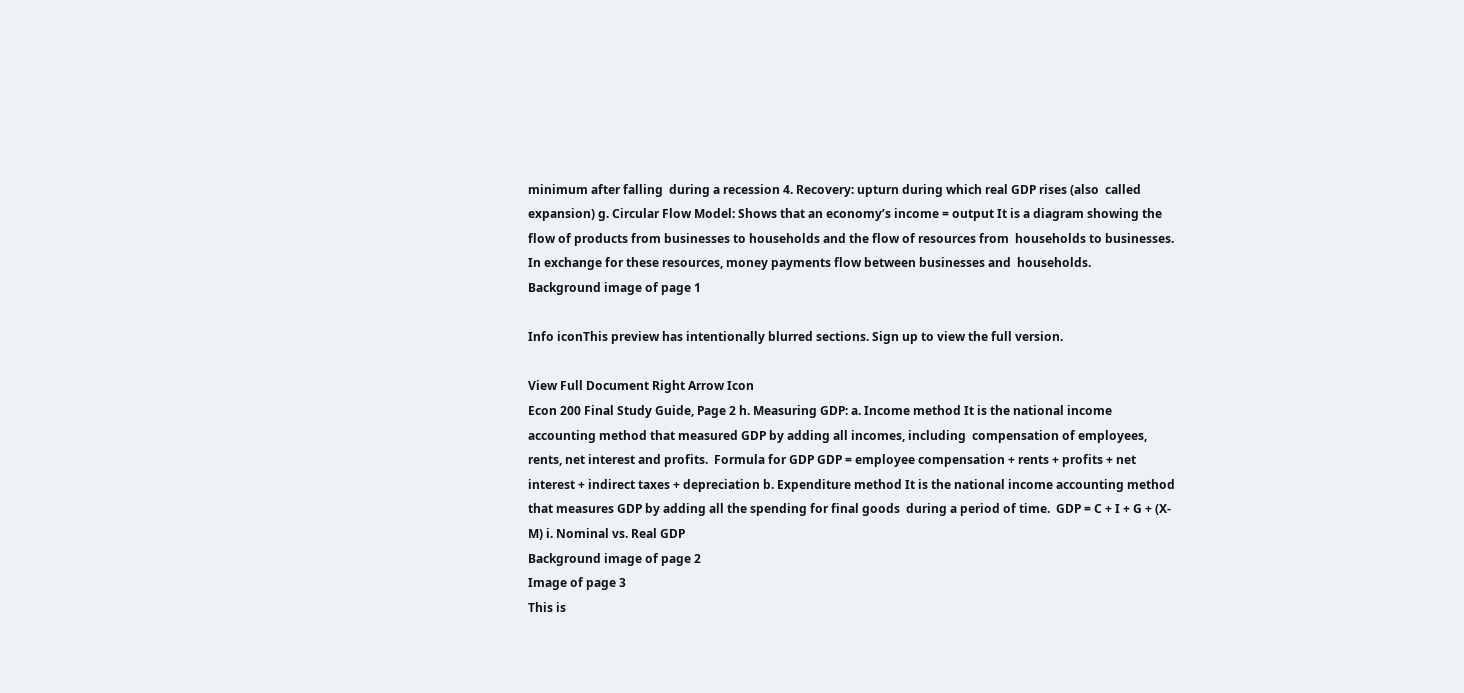minimum after falling  during a recession 4. Recovery: upturn during which real GDP rises (also  called expansion) g. Circular Flow Model: Shows that an economy’s income = output It is a diagram showing the flow of products from businesses to households and the flow of resources from  households to businesses. In exchange for these resources, money payments flow between businesses and  households.
Background image of page 1

Info iconThis preview has intentionally blurred sections. Sign up to view the full version.

View Full Document Right Arrow Icon
Econ 200 Final Study Guide, Page 2 h. Measuring GDP: a. Income method It is the national income accounting method that measured GDP by adding all incomes, including  compensation of employees, rents, net interest and profits.  Formula for GDP GDP = employee compensation + rents + profits + net interest + indirect taxes + depreciation b. Expenditure method It is the national income accounting method that measures GDP by adding all the spending for final goods  during a period of time.  GDP = C + I + G + (X-M) i. Nominal vs. Real GDP
Background image of page 2
Image of page 3
This is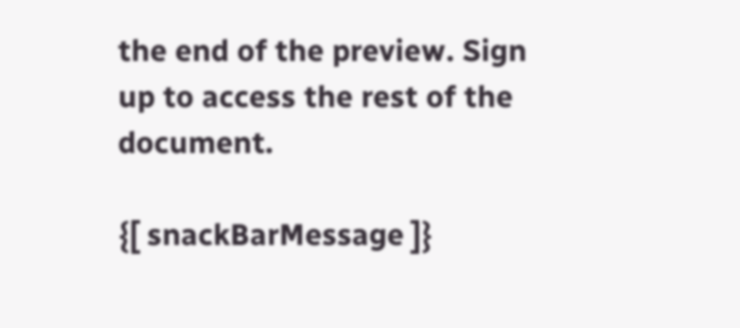the end of the preview. Sign up to access the rest of the document.

{[ snackBarMessage ]}